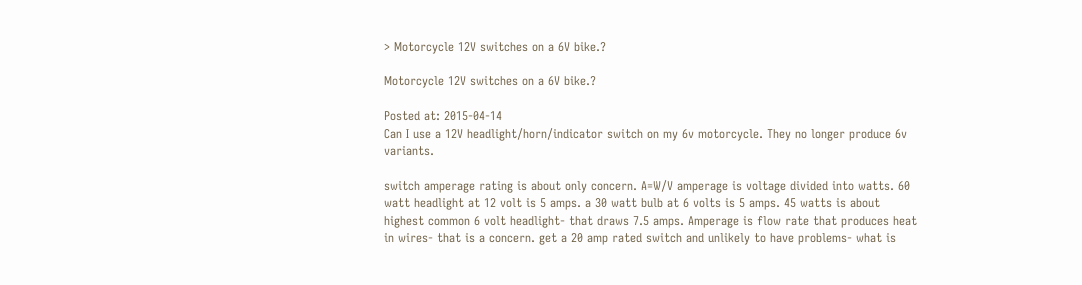> Motorcycle 12V switches on a 6V bike.?

Motorcycle 12V switches on a 6V bike.?

Posted at: 2015-04-14
Can I use a 12V headlight/horn/indicator switch on my 6v motorcycle. They no longer produce 6v variants.

switch amperage rating is about only concern. A=W/V amperage is voltage divided into watts. 60 watt headlight at 12 volt is 5 amps. a 30 watt bulb at 6 volts is 5 amps. 45 watts is about highest common 6 volt headlight- that draws 7.5 amps. Amperage is flow rate that produces heat in wires- that is a concern. get a 20 amp rated switch and unlikely to have problems- what is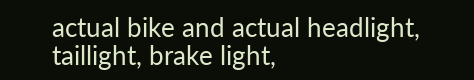actual bike and actual headlight, taillight, brake light,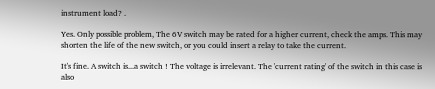instrument load? .

Yes. Only possible problem, The 6V switch may be rated for a higher current, check the amps. This may shorten the life of the new switch, or you could insert a relay to take the current.

It's fine. A switch is...a switch ! The voltage is irrelevant. The 'current rating' of the switch in this case is also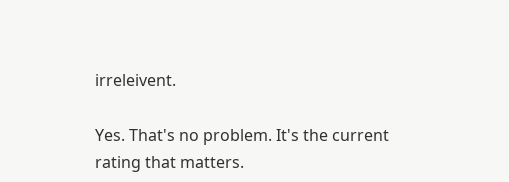irreleivent.

Yes. That's no problem. It's the current rating that matters.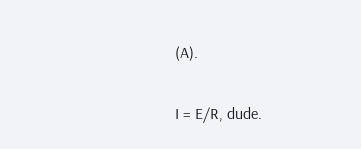(A).

I = E/R, dude.